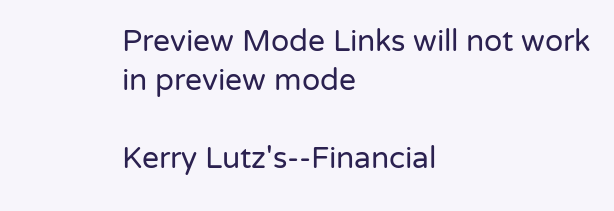Preview Mode Links will not work in preview mode

Kerry Lutz's--Financial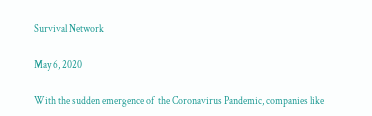Survival Network

May 6, 2020

With the sudden emergence of  the Coronavirus Pandemic, companies like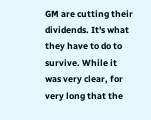GM are cutting their dividends. It's what they have to do to survive. While it was very clear, for very long that the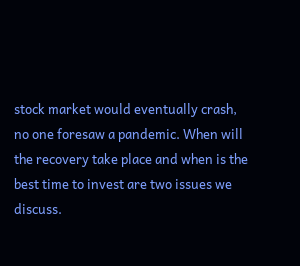stock market would eventually crash, no one foresaw a pandemic. When will the recovery take place and when is the best time to invest are two issues we discuss.